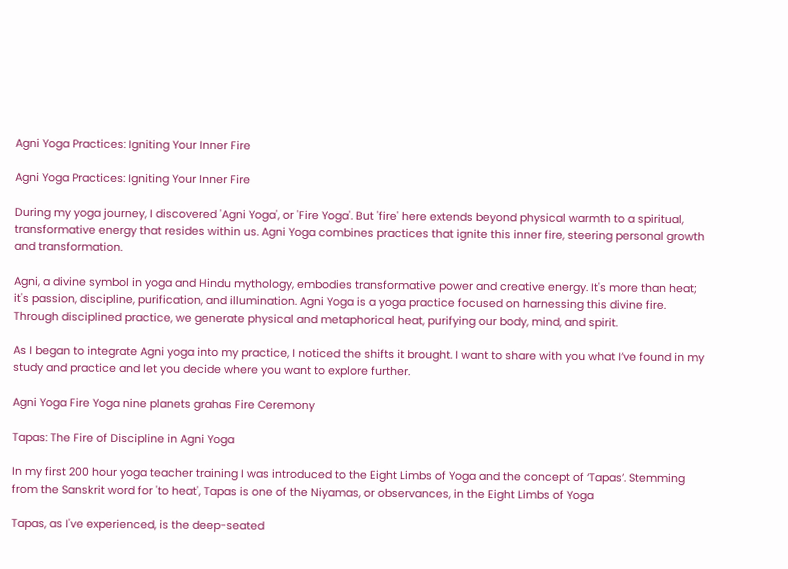Agni Yoga Practices: Igniting Your Inner Fire

Agni Yoga Practices: Igniting Your Inner Fire

During my yoga journey, I discovered 'Agni Yoga', or 'Fire Yoga'. But 'fire' here extends beyond physical warmth to a spiritual, transformative energy that resides within us. Agni Yoga combines practices that ignite this inner fire, steering personal growth and transformation.

Agni, a divine symbol in yoga and Hindu mythology, embodies transformative power and creative energy. It's more than heat; it's passion, discipline, purification, and illumination. Agni Yoga is a yoga practice focused on harnessing this divine fire. Through disciplined practice, we generate physical and metaphorical heat, purifying our body, mind, and spirit.

As I began to integrate Agni yoga into my practice, I noticed the shifts it brought. I want to share with you what I’ve found in my study and practice and let you decide where you want to explore further.

Agni Yoga Fire Yoga nine planets grahas Fire Ceremony

Tapas: The Fire of Discipline in Agni Yoga

In my first 200 hour yoga teacher training I was introduced to the Eight Limbs of Yoga and the concept of ‘Tapas’. Stemming from the Sanskrit word for 'to heat', Tapas is one of the Niyamas, or observances, in the Eight Limbs of Yoga

Tapas, as I've experienced, is the deep-seated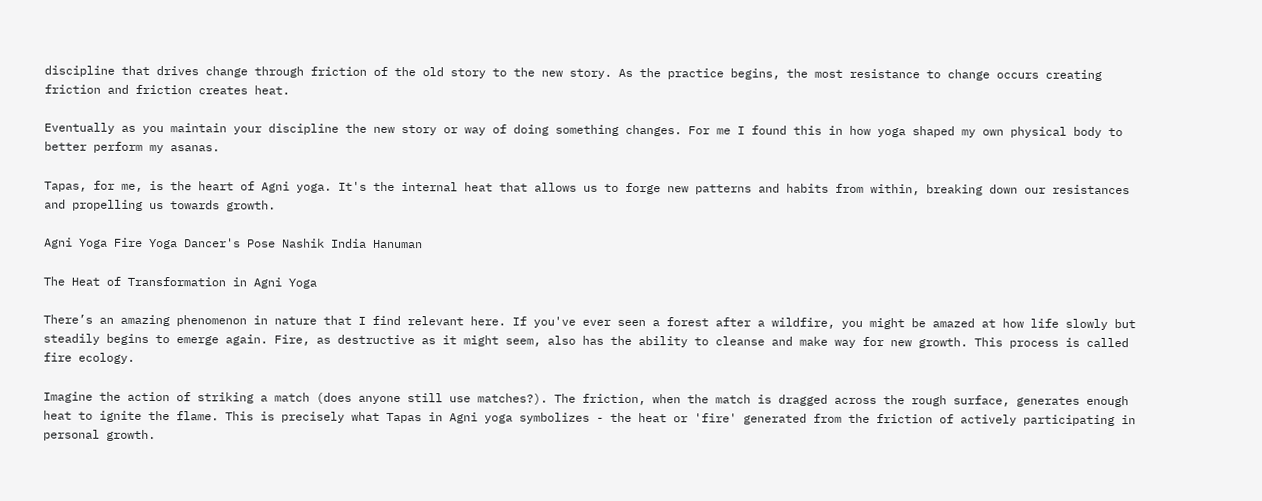discipline that drives change through friction of the old story to the new story. As the practice begins, the most resistance to change occurs creating friction and friction creates heat.

Eventually as you maintain your discipline the new story or way of doing something changes. For me I found this in how yoga shaped my own physical body to better perform my asanas.

Tapas, for me, is the heart of Agni yoga. It's the internal heat that allows us to forge new patterns and habits from within, breaking down our resistances and propelling us towards growth.

Agni Yoga Fire Yoga Dancer's Pose Nashik India Hanuman

The Heat of Transformation in Agni Yoga

There’s an amazing phenomenon in nature that I find relevant here. If you've ever seen a forest after a wildfire, you might be amazed at how life slowly but steadily begins to emerge again. Fire, as destructive as it might seem, also has the ability to cleanse and make way for new growth. This process is called fire ecology.

Imagine the action of striking a match (does anyone still use matches?). The friction, when the match is dragged across the rough surface, generates enough heat to ignite the flame. This is precisely what Tapas in Agni yoga symbolizes - the heat or 'fire' generated from the friction of actively participating in personal growth.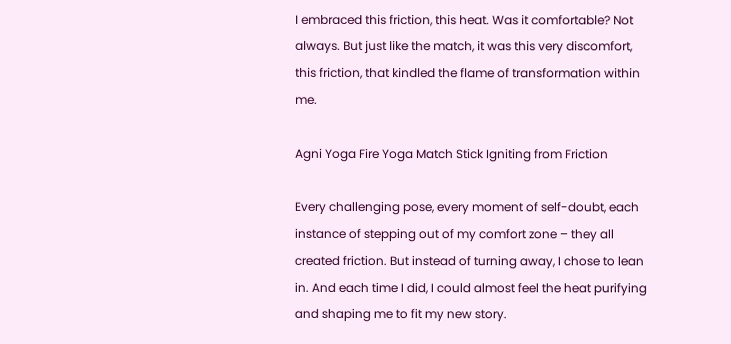I embraced this friction, this heat. Was it comfortable? Not always. But just like the match, it was this very discomfort, this friction, that kindled the flame of transformation within me.

Agni Yoga Fire Yoga Match Stick Igniting from Friction

Every challenging pose, every moment of self-doubt, each instance of stepping out of my comfort zone – they all created friction. But instead of turning away, I chose to lean in. And each time I did, I could almost feel the heat purifying and shaping me to fit my new story.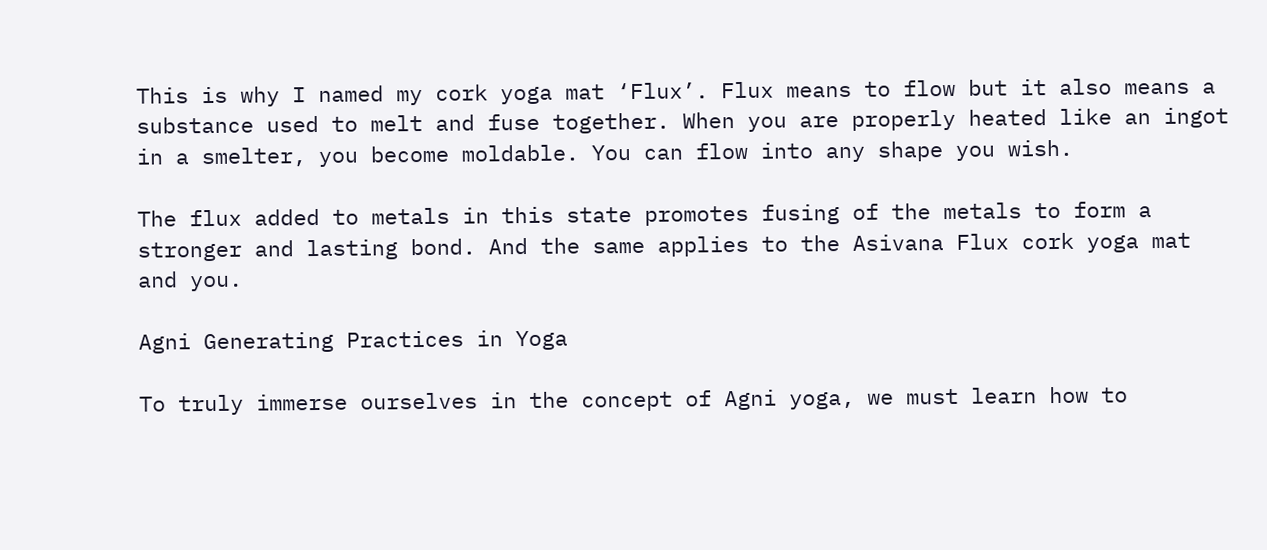This is why I named my cork yoga mat ‘Flux’. Flux means to flow but it also means a substance used to melt and fuse together. When you are properly heated like an ingot in a smelter, you become moldable. You can flow into any shape you wish.

The flux added to metals in this state promotes fusing of the metals to form a stronger and lasting bond. And the same applies to the Asivana Flux cork yoga mat and you.

Agni Generating Practices in Yoga

To truly immerse ourselves in the concept of Agni yoga, we must learn how to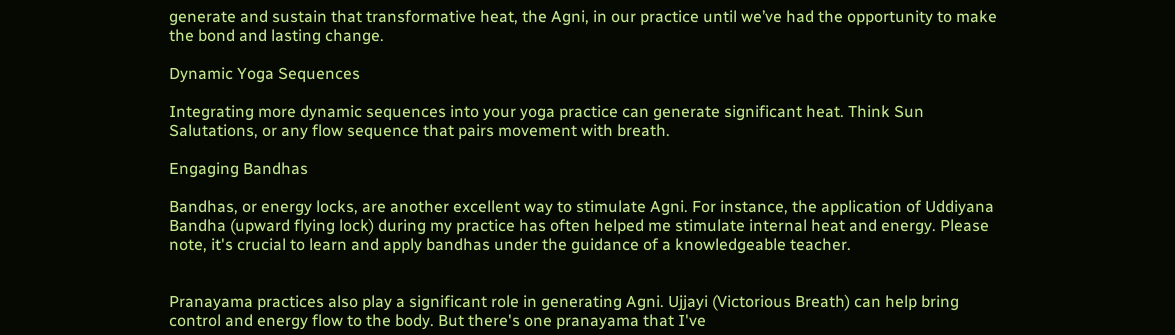generate and sustain that transformative heat, the Agni, in our practice until we’ve had the opportunity to make the bond and lasting change.

Dynamic Yoga Sequences

Integrating more dynamic sequences into your yoga practice can generate significant heat. Think Sun Salutations, or any flow sequence that pairs movement with breath.

Engaging Bandhas

Bandhas, or energy locks, are another excellent way to stimulate Agni. For instance, the application of Uddiyana Bandha (upward flying lock) during my practice has often helped me stimulate internal heat and energy. Please note, it's crucial to learn and apply bandhas under the guidance of a knowledgeable teacher.


Pranayama practices also play a significant role in generating Agni. Ujjayi (Victorious Breath) can help bring control and energy flow to the body. But there's one pranayama that I've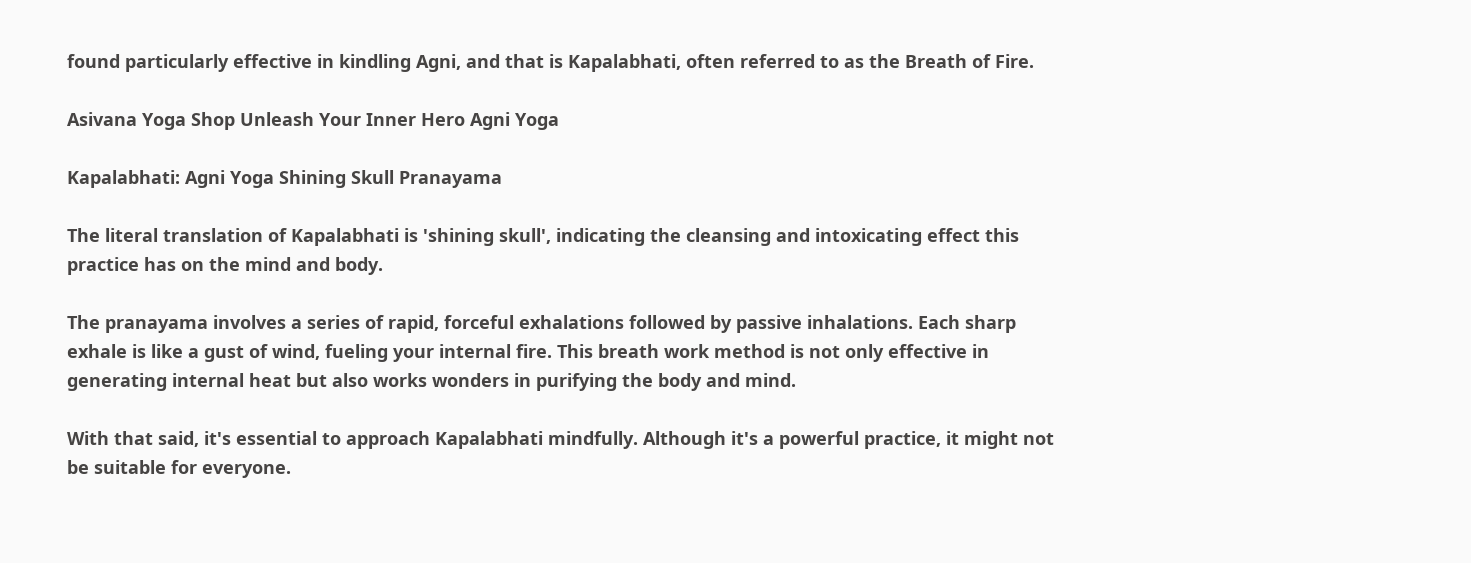found particularly effective in kindling Agni, and that is Kapalabhati, often referred to as the Breath of Fire.

Asivana Yoga Shop Unleash Your Inner Hero Agni Yoga

Kapalabhati: Agni Yoga Shining Skull Pranayama

The literal translation of Kapalabhati is 'shining skull', indicating the cleansing and intoxicating effect this practice has on the mind and body.

The pranayama involves a series of rapid, forceful exhalations followed by passive inhalations. Each sharp exhale is like a gust of wind, fueling your internal fire. This breath work method is not only effective in generating internal heat but also works wonders in purifying the body and mind.

With that said, it's essential to approach Kapalabhati mindfully. Although it's a powerful practice, it might not be suitable for everyone.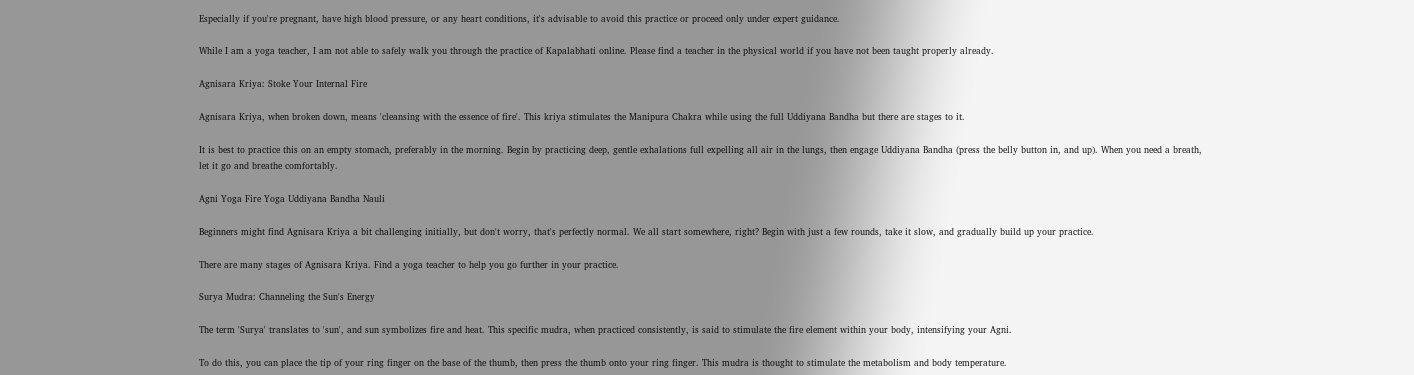Especially if you're pregnant, have high blood pressure, or any heart conditions, it's advisable to avoid this practice or proceed only under expert guidance.

While I am a yoga teacher, I am not able to safely walk you through the practice of Kapalabhati online. Please find a teacher in the physical world if you have not been taught properly already.

Agnisara Kriya: Stoke Your Internal Fire

Agnisara Kriya, when broken down, means 'cleansing with the essence of fire'. This kriya stimulates the Manipura Chakra while using the full Uddiyana Bandha but there are stages to it.

It is best to practice this on an empty stomach, preferably in the morning. Begin by practicing deep, gentle exhalations full expelling all air in the lungs, then engage Uddiyana Bandha (press the belly button in, and up). When you need a breath, let it go and breathe comfortably.

Agni Yoga Fire Yoga Uddiyana Bandha Nauli

Beginners might find Agnisara Kriya a bit challenging initially, but don't worry, that's perfectly normal. We all start somewhere, right? Begin with just a few rounds, take it slow, and gradually build up your practice.

There are many stages of Agnisara Kriya. Find a yoga teacher to help you go further in your practice.

Surya Mudra: Channeling the Sun's Energy

The term 'Surya' translates to 'sun', and sun symbolizes fire and heat. This specific mudra, when practiced consistently, is said to stimulate the fire element within your body, intensifying your Agni.

To do this, you can place the tip of your ring finger on the base of the thumb, then press the thumb onto your ring finger. This mudra is thought to stimulate the metabolism and body temperature.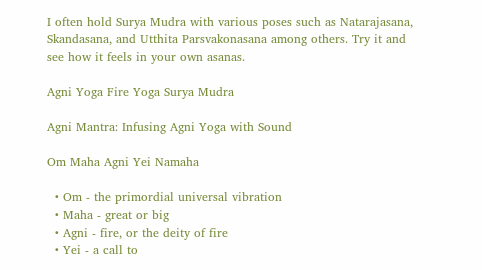I often hold Surya Mudra with various poses such as Natarajasana, Skandasana, and Utthita Parsvakonasana among others. Try it and see how it feels in your own asanas.

Agni Yoga Fire Yoga Surya Mudra

Agni Mantra: Infusing Agni Yoga with Sound

Om Maha Agni Yei Namaha

  • Om - the primordial universal vibration
  • Maha - great or big
  • Agni - fire, or the deity of fire
  • Yei - a call to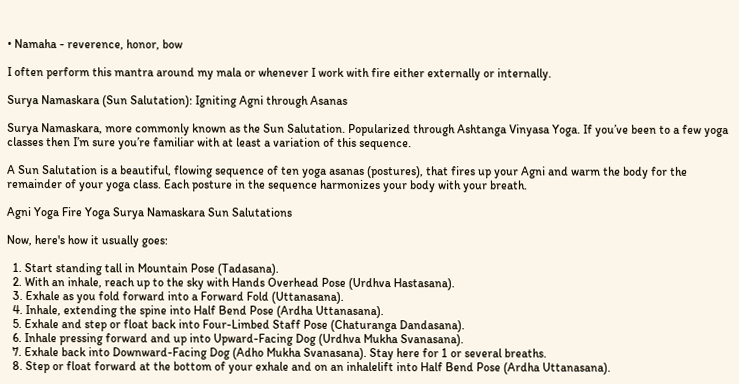• Namaha - reverence, honor, bow

I often perform this mantra around my mala or whenever I work with fire either externally or internally.

Surya Namaskara (Sun Salutation): Igniting Agni through Asanas

Surya Namaskara, more commonly known as the Sun Salutation. Popularized through Ashtanga Vinyasa Yoga. If you’ve been to a few yoga classes then I’m sure you’re familiar with at least a variation of this sequence.

A Sun Salutation is a beautiful, flowing sequence of ten yoga asanas (postures), that fires up your Agni and warm the body for the remainder of your yoga class. Each posture in the sequence harmonizes your body with your breath.

Agni Yoga Fire Yoga Surya Namaskara Sun Salutations

Now, here's how it usually goes:

  1. Start standing tall in Mountain Pose (Tadasana).
  2. With an inhale, reach up to the sky with Hands Overhead Pose (Urdhva Hastasana).
  3. Exhale as you fold forward into a Forward Fold (Uttanasana).
  4. Inhale, extending the spine into Half Bend Pose (Ardha Uttanasana).
  5. Exhale and step or float back into Four-Limbed Staff Pose (Chaturanga Dandasana).
  6. Inhale pressing forward and up into Upward-Facing Dog (Urdhva Mukha Svanasana).
  7. Exhale back into Downward-Facing Dog (Adho Mukha Svanasana). Stay here for 1 or several breaths.
  8. Step or float forward at the bottom of your exhale and on an inhalelift into Half Bend Pose (Ardha Uttanasana).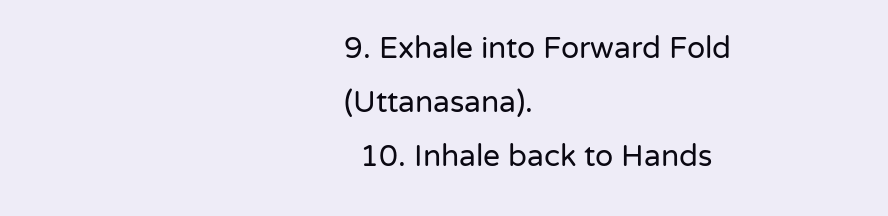9. Exhale into Forward Fold (Uttanasana).
  10. Inhale back to Hands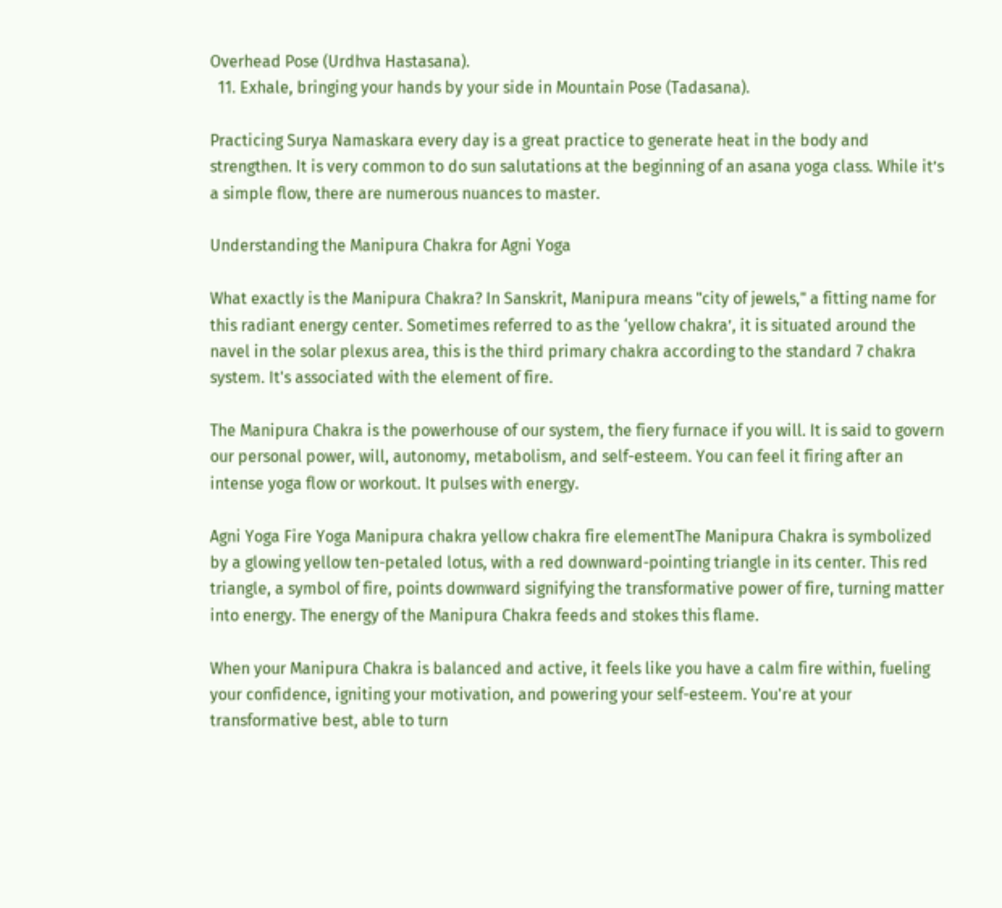Overhead Pose (Urdhva Hastasana).
  11. Exhale, bringing your hands by your side in Mountain Pose (Tadasana).

Practicing Surya Namaskara every day is a great practice to generate heat in the body and strengthen. It is very common to do sun salutations at the beginning of an asana yoga class. While it’s a simple flow, there are numerous nuances to master.

Understanding the Manipura Chakra for Agni Yoga

What exactly is the Manipura Chakra? In Sanskrit, Manipura means "city of jewels," a fitting name for this radiant energy center. Sometimes referred to as the ‘yellow chakra’, it is situated around the navel in the solar plexus area, this is the third primary chakra according to the standard 7 chakra system. It's associated with the element of fire.

The Manipura Chakra is the powerhouse of our system, the fiery furnace if you will. It is said to govern our personal power, will, autonomy, metabolism, and self-esteem. You can feel it firing after an intense yoga flow or workout. It pulses with energy.

Agni Yoga Fire Yoga Manipura chakra yellow chakra fire elementThe Manipura Chakra is symbolized by a glowing yellow ten-petaled lotus, with a red downward-pointing triangle in its center. This red triangle, a symbol of fire, points downward signifying the transformative power of fire, turning matter into energy. The energy of the Manipura Chakra feeds and stokes this flame.

When your Manipura Chakra is balanced and active, it feels like you have a calm fire within, fueling your confidence, igniting your motivation, and powering your self-esteem. You're at your transformative best, able to turn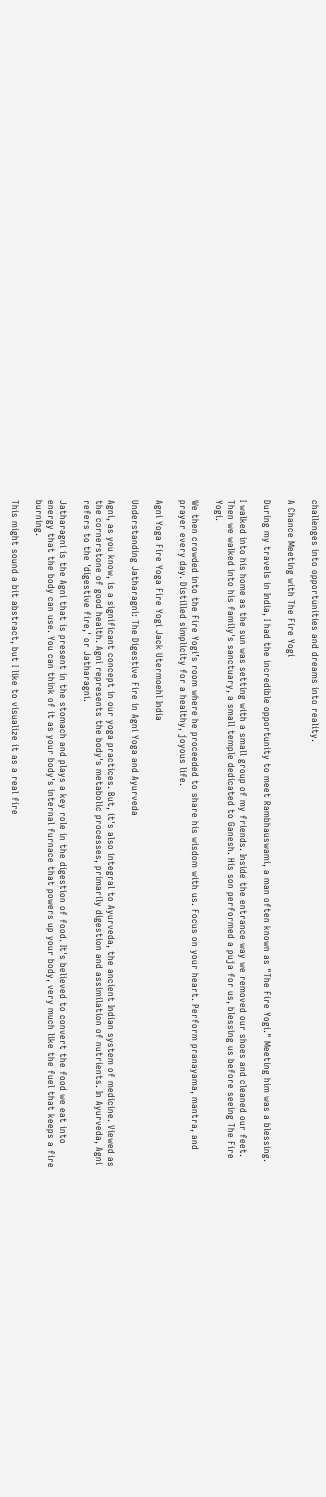challenges into opportunities and dreams into reality.

A Chance Meeting with The Fire Yogi

During my travels in India, I had the incredible opportunity to meet Rambhauswami, a man often known as "The Fire Yogi." Meeting him was a blessing.

I walked into his home as the sun was setting with a small group of my friends. Inside the entrance way we removed our shoes and cleaned our feet. Then we walked into his family's sanctuary, a small temple dedicated to Ganesh. His son performed a puja for us, blessing us before seeing The Fire Yogi.

We then crowded into the Fire Yogi’s room where he proceeded to share his wisdom with us. Focus on your heart. Perform pranayama, mantra, and prayer every day. Distilled simplicity for a healthy, joyous life.

Agni Yoga Fire Yoga Fire Yogi Jack Utermoehl India

Understanding Jatharagni: The Digestive Fire in Agni Yoga and Ayurveda

Agni, as you know, is a significant concept in our yoga practices. But, it's also integral to Ayurveda, the ancient Indian system of medicine. Viewed as the cornerstone of good health. Agni represents the body's metabolic processes, primarily digestion and assimilation of nutrients. In Ayurveda, Agni refers to the 'digestive fire,' or Jatharagni.

Jatharagni is the Agni that is present in the stomach and plays a key role in the digestion of food. It's believed to convert the food we eat into energy that the body can use. You can think of it as your body's internal furnace that powers up your body, very much like the fuel that keeps a fire burning.

This might sound a bit abstract, but I like to visualize it as a real fire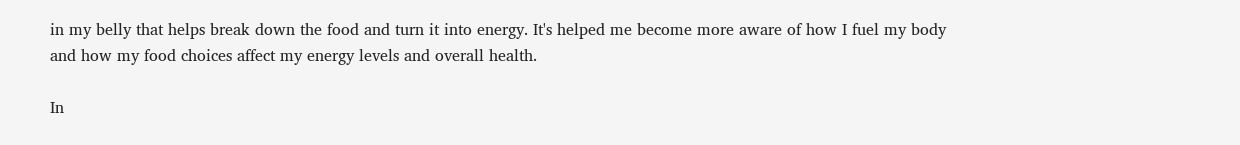in my belly that helps break down the food and turn it into energy. It's helped me become more aware of how I fuel my body and how my food choices affect my energy levels and overall health.

In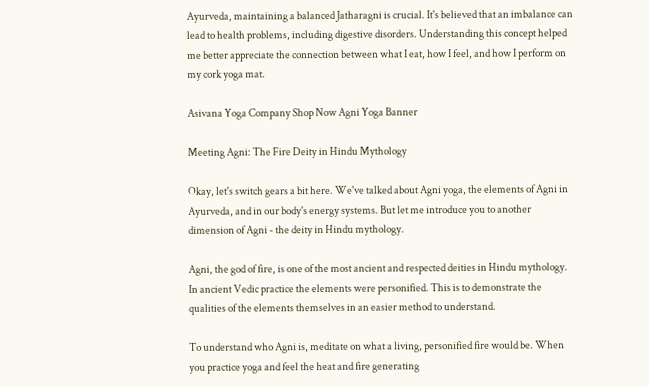Ayurveda, maintaining a balanced Jatharagni is crucial. It's believed that an imbalance can lead to health problems, including digestive disorders. Understanding this concept helped me better appreciate the connection between what I eat, how I feel, and how I perform on my cork yoga mat.

Asivana Yoga Company Shop Now Agni Yoga Banner

Meeting Agni: The Fire Deity in Hindu Mythology

Okay, let's switch gears a bit here. We've talked about Agni yoga, the elements of Agni in Ayurveda, and in our body's energy systems. But let me introduce you to another dimension of Agni - the deity in Hindu mythology.

Agni, the god of fire, is one of the most ancient and respected deities in Hindu mythology. In ancient Vedic practice the elements were personified. This is to demonstrate the qualities of the elements themselves in an easier method to understand.

To understand who Agni is, meditate on what a living, personified fire would be. When you practice yoga and feel the heat and fire generating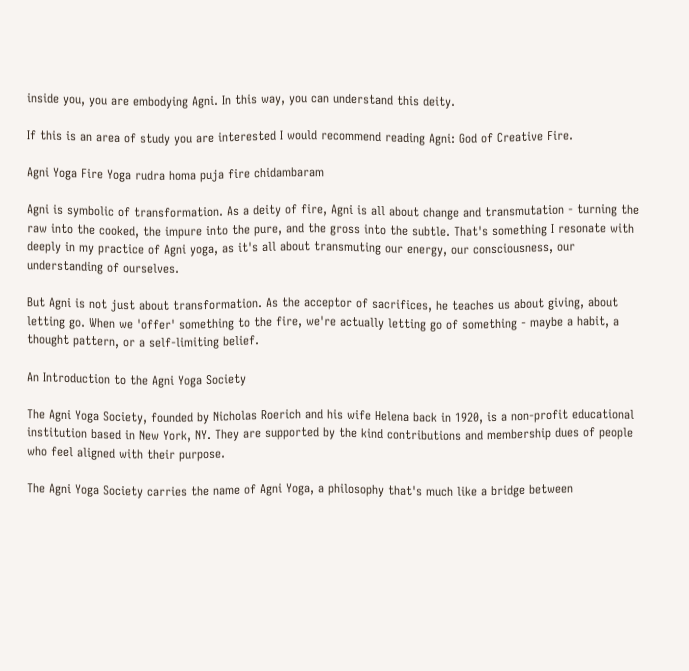inside you, you are embodying Agni. In this way, you can understand this deity.

If this is an area of study you are interested I would recommend reading Agni: God of Creative Fire.

Agni Yoga Fire Yoga rudra homa puja fire chidambaram

Agni is symbolic of transformation. As a deity of fire, Agni is all about change and transmutation - turning the raw into the cooked, the impure into the pure, and the gross into the subtle. That's something I resonate with deeply in my practice of Agni yoga, as it's all about transmuting our energy, our consciousness, our understanding of ourselves.

But Agni is not just about transformation. As the acceptor of sacrifices, he teaches us about giving, about letting go. When we 'offer' something to the fire, we're actually letting go of something - maybe a habit, a thought pattern, or a self-limiting belief.

An Introduction to the Agni Yoga Society

The Agni Yoga Society, founded by Nicholas Roerich and his wife Helena back in 1920, is a non-profit educational institution based in New York, NY. They are supported by the kind contributions and membership dues of people who feel aligned with their purpose.

The Agni Yoga Society carries the name of Agni Yoga, a philosophy that's much like a bridge between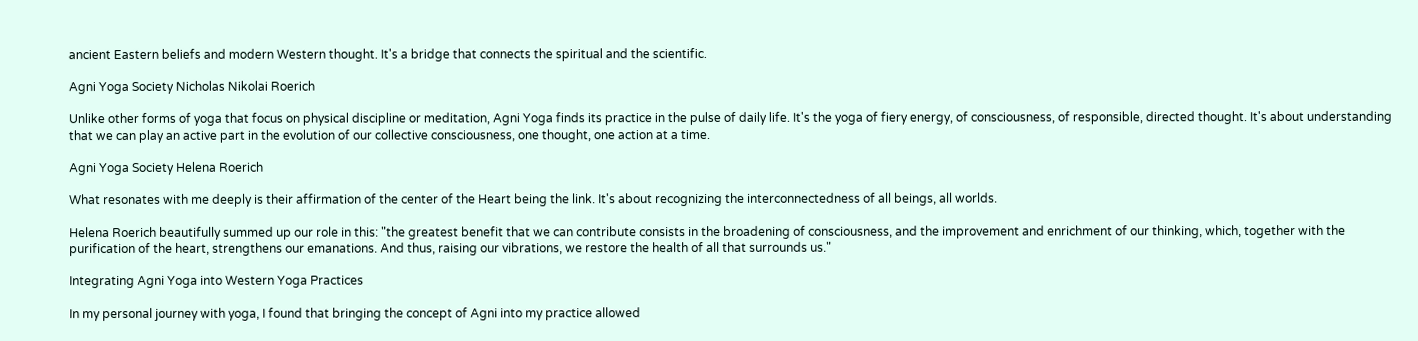ancient Eastern beliefs and modern Western thought. It's a bridge that connects the spiritual and the scientific.

Agni Yoga Society Nicholas Nikolai Roerich

Unlike other forms of yoga that focus on physical discipline or meditation, Agni Yoga finds its practice in the pulse of daily life. It's the yoga of fiery energy, of consciousness, of responsible, directed thought. It's about understanding that we can play an active part in the evolution of our collective consciousness, one thought, one action at a time.

Agni Yoga Society Helena Roerich

What resonates with me deeply is their affirmation of the center of the Heart being the link. It's about recognizing the interconnectedness of all beings, all worlds.

Helena Roerich beautifully summed up our role in this: "the greatest benefit that we can contribute consists in the broadening of consciousness, and the improvement and enrichment of our thinking, which, together with the purification of the heart, strengthens our emanations. And thus, raising our vibrations, we restore the health of all that surrounds us."

Integrating Agni Yoga into Western Yoga Practices

In my personal journey with yoga, I found that bringing the concept of Agni into my practice allowed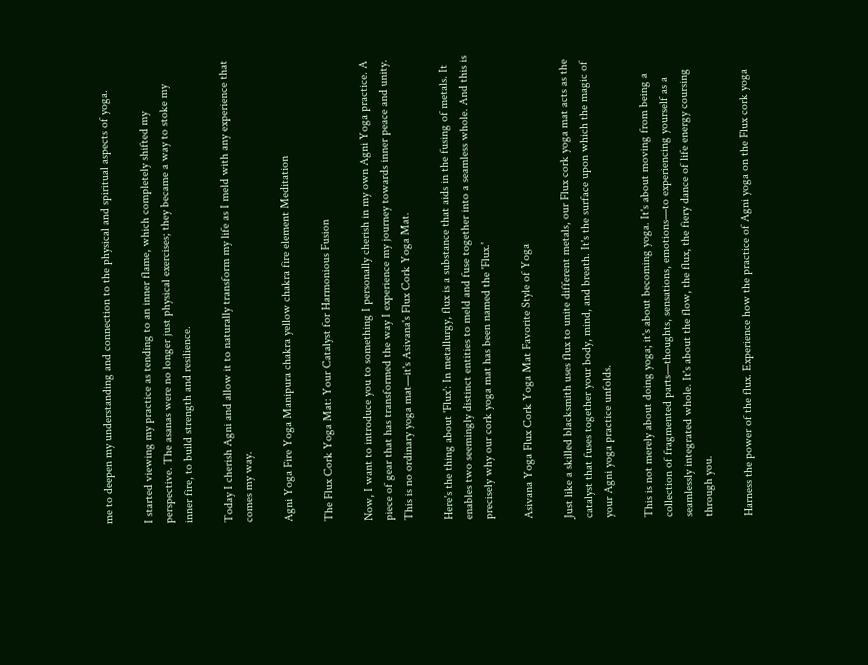me to deepen my understanding and connection to the physical and spiritual aspects of yoga.

I started viewing my practice as tending to an inner flame, which completely shifted my perspective. The asanas were no longer just physical exercises; they became a way to stoke my inner fire, to build strength and resilience.

Today I cherish Agni and allow it to naturally transform my life as I meld with any experience that comes my way.

Agni Yoga Fire Yoga Manipura chakra yellow chakra fire element Meditation

The Flux Cork Yoga Mat: Your Catalyst for Harmonious Fusion

Now, I want to introduce you to something I personally cherish in my own Agni Yoga practice. A piece of gear that has transformed the way I experience my journey towards inner peace and unity. This is no ordinary yoga mat—it's Asivana's Flux Cork Yoga Mat.

Here's the thing about 'Flux': In metallurgy, flux is a substance that aids in the fusing of metals. It enables two seemingly distinct entities to meld and fuse together into a seamless whole. And this is precisely why our cork yoga mat has been named the 'Flux.'

Asivana Yoga Flux Cork Yoga Mat Favorite Style of Yoga

Just like a skilled blacksmith uses flux to unite different metals, our Flux cork yoga mat acts as the catalyst that fuses together your body, mind, and breath. It's the surface upon which the magic of your Agni yoga practice unfolds.

This is not merely about doing yoga; it's about becoming yoga. It's about moving from being a collection of fragmented parts—thoughts, sensations, emotions—to experiencing yourself as a seamlessly integrated whole. It's about the flow, the flux, the fiery dance of life energy coursing through you.

Harness the power of the flux. Experience how the practice of Agni yoga on the Flux cork yoga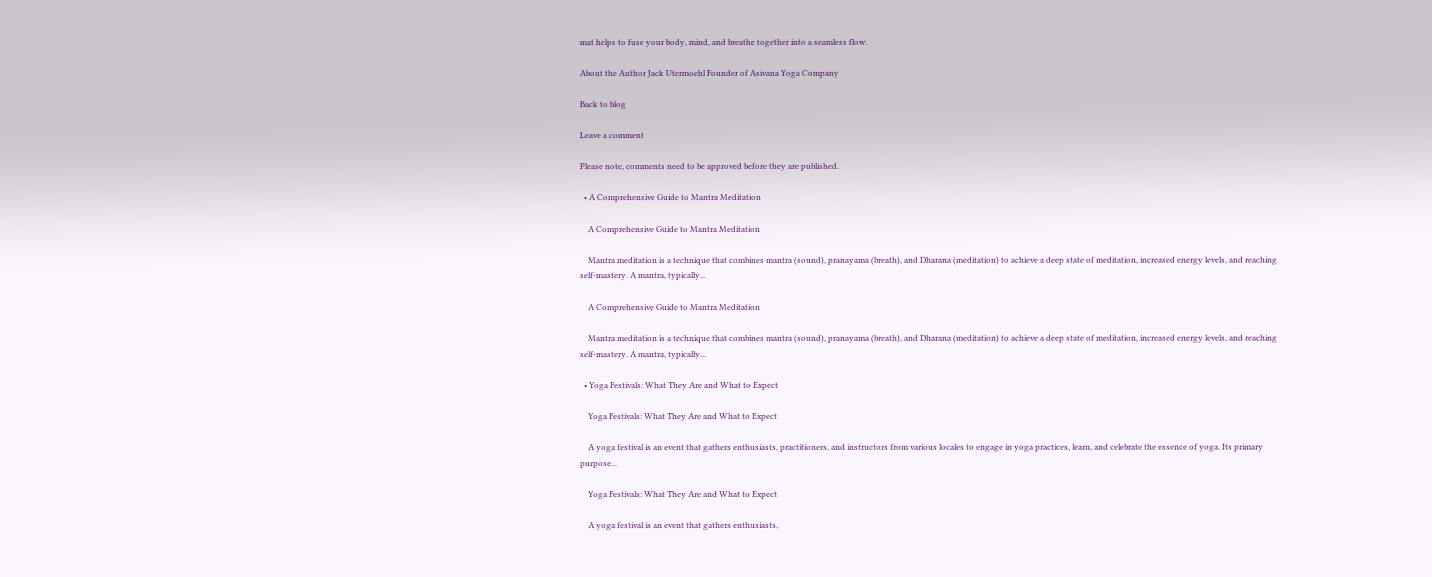mat helps to fuse your body, mind, and breathe together into a seamless flow.

About the Author Jack Utermoehl Founder of Asivana Yoga Company

Back to blog

Leave a comment

Please note, comments need to be approved before they are published.

  • A Comprehensive Guide to Mantra Meditation

    A Comprehensive Guide to Mantra Meditation

    Mantra meditation is a technique that combines mantra (sound), pranayama (breath), and Dharana (meditation) to achieve a deep state of meditation, increased energy levels, and reaching self-mastery. A mantra, typically...

    A Comprehensive Guide to Mantra Meditation

    Mantra meditation is a technique that combines mantra (sound), pranayama (breath), and Dharana (meditation) to achieve a deep state of meditation, increased energy levels, and reaching self-mastery. A mantra, typically...

  • Yoga Festivals: What They Are and What to Expect

    Yoga Festivals: What They Are and What to Expect

    A yoga festival is an event that gathers enthusiasts, practitioners, and instructors from various locales to engage in yoga practices, learn, and celebrate the essence of yoga. Its primary purpose...

    Yoga Festivals: What They Are and What to Expect

    A yoga festival is an event that gathers enthusiasts,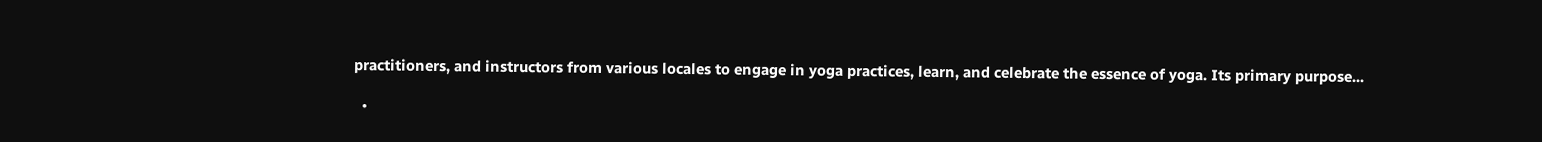practitioners, and instructors from various locales to engage in yoga practices, learn, and celebrate the essence of yoga. Its primary purpose...

  •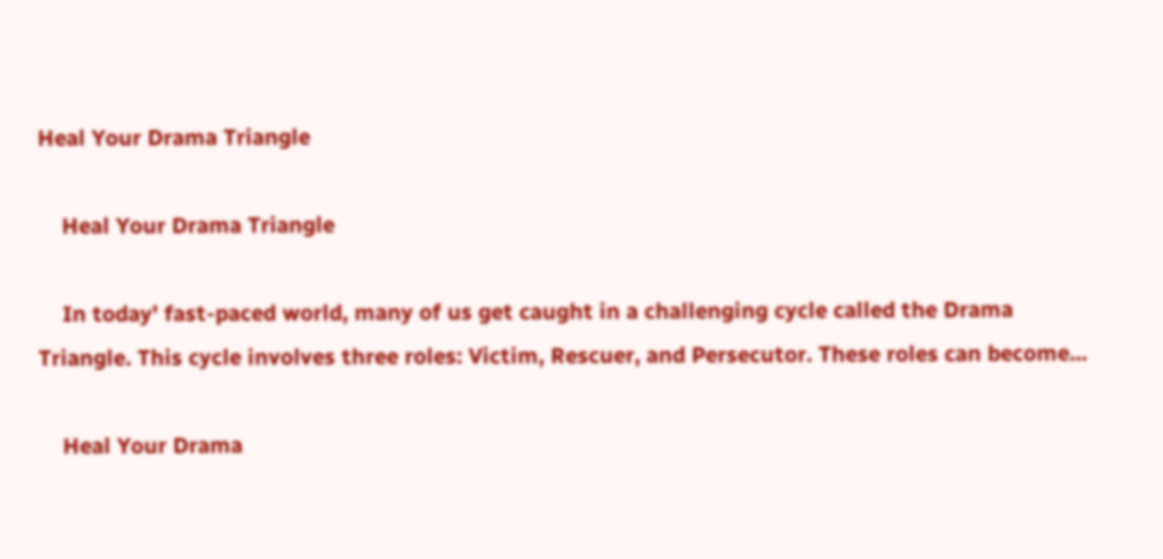Heal Your Drama Triangle

    Heal Your Drama Triangle

    In today' fast-paced world, many of us get caught in a challenging cycle called the Drama Triangle. This cycle involves three roles: Victim, Rescuer, and Persecutor. These roles can become...

    Heal Your Drama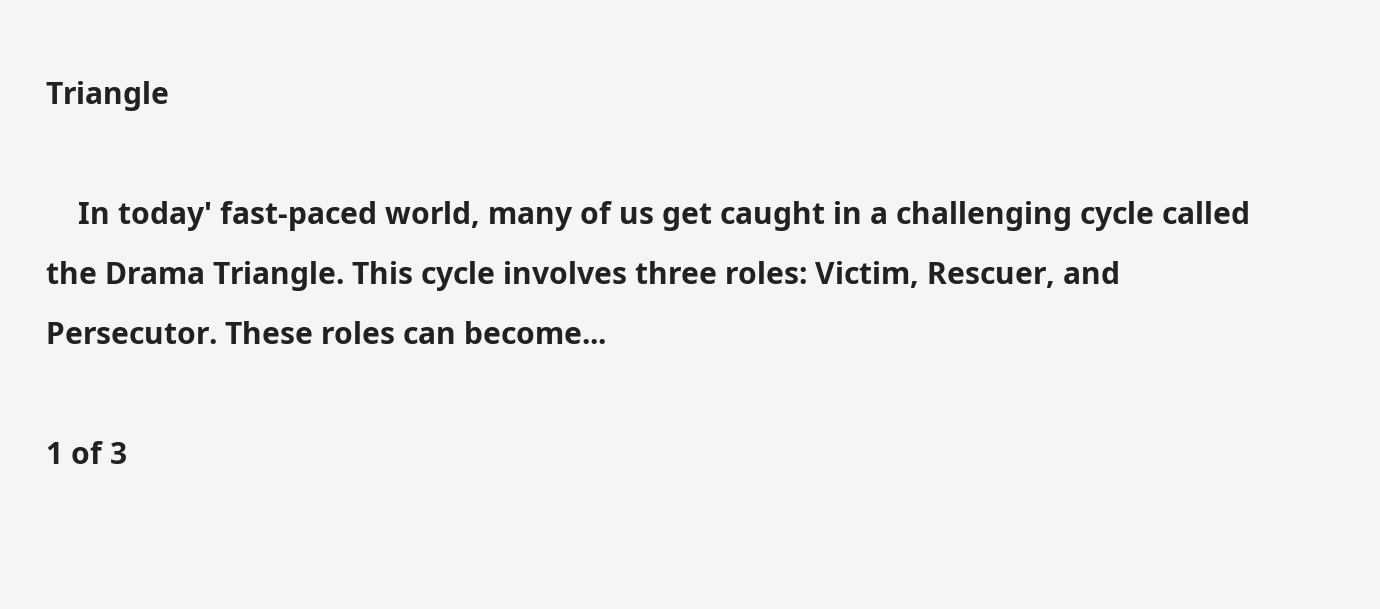Triangle

    In today' fast-paced world, many of us get caught in a challenging cycle called the Drama Triangle. This cycle involves three roles: Victim, Rescuer, and Persecutor. These roles can become...

1 of 3